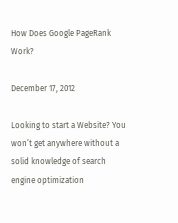How Does Google PageRank Work?

December 17, 2012

Looking to start a Website? You won’t get anywhere without a solid knowledge of search engine optimization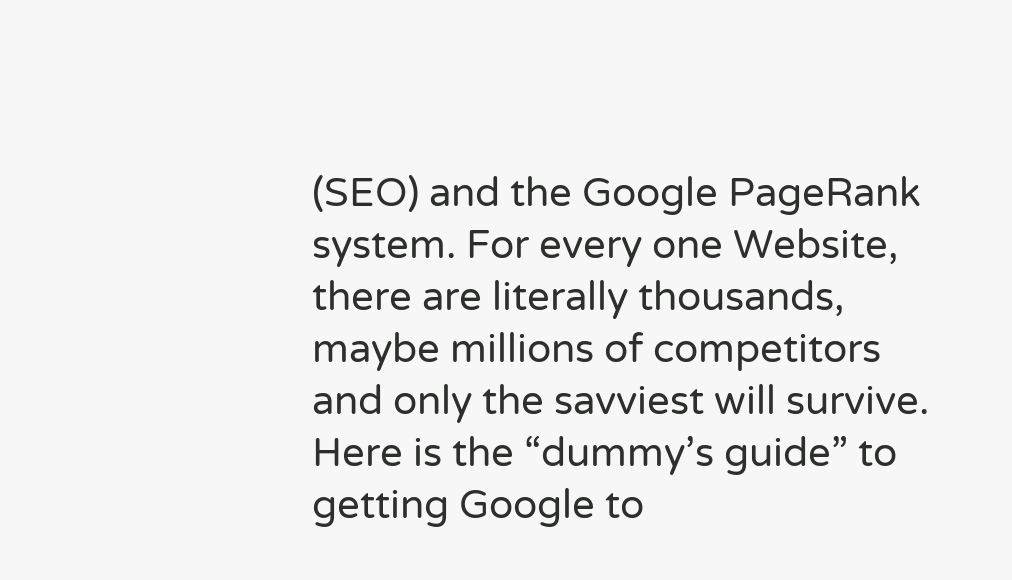(SEO) and the Google PageRank system. For every one Website, there are literally thousands, maybe millions of competitors and only the savviest will survive. Here is the “dummy’s guide” to getting Google to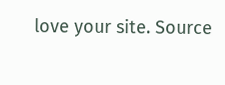love your site. Source